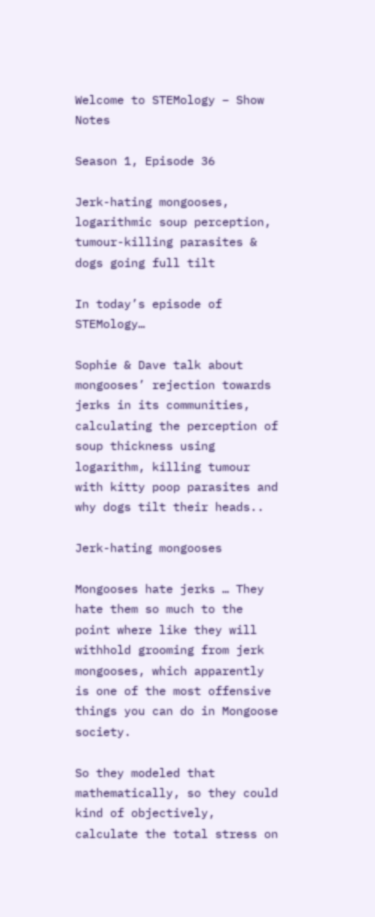Welcome to STEMology – Show Notes

Season 1, Episode 36

Jerk-hating mongooses, logarithmic soup perception, tumour-killing parasites & dogs going full tilt

In today’s episode of STEMology…

Sophie & Dave talk about mongooses’ rejection towards jerks in its communities, calculating the perception of soup thickness using logarithm, killing tumour with kitty poop parasites and why dogs tilt their heads..

Jerk-hating mongooses

Mongooses hate jerks … They hate them so much to the point where like they will withhold grooming from jerk mongooses, which apparently is one of the most offensive things you can do in Mongoose society.

So they modeled that mathematically, so they could kind of objectively, calculate the total stress on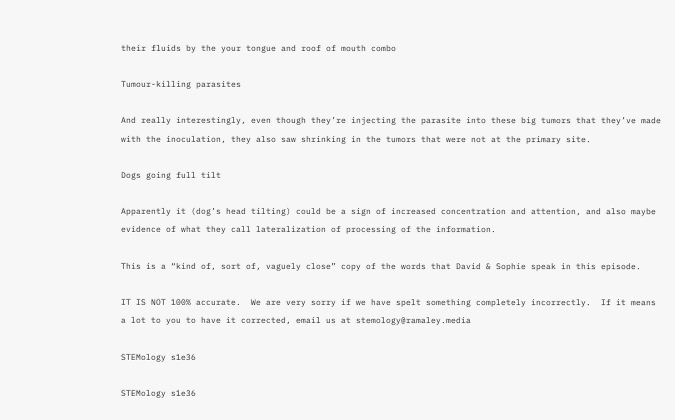their fluids by the your tongue and roof of mouth combo

Tumour-killing parasites

And really interestingly, even though they’re injecting the parasite into these big tumors that they’ve made with the inoculation, they also saw shrinking in the tumors that were not at the primary site.

Dogs going full tilt

Apparently it (dog’s head tilting) could be a sign of increased concentration and attention, and also maybe evidence of what they call lateralization of processing of the information.

This is a “kind of, sort of, vaguely close” copy of the words that David & Sophie speak in this episode.

IT IS NOT 100% accurate.  We are very sorry if we have spelt something completely incorrectly.  If it means a lot to you to have it corrected, email us at stemology@ramaley.media

STEMology s1e36

STEMology s1e36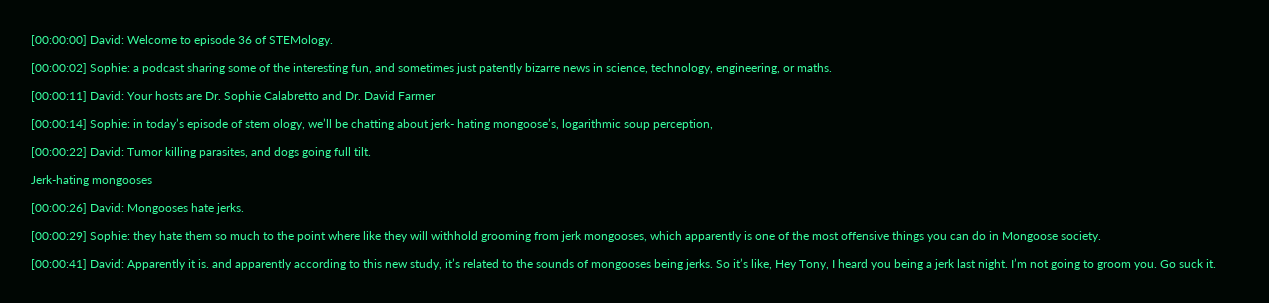[00:00:00] David: Welcome to episode 36 of STEMology.

[00:00:02] Sophie: a podcast sharing some of the interesting fun, and sometimes just patently bizarre news in science, technology, engineering, or maths.

[00:00:11] David: Your hosts are Dr. Sophie Calabretto and Dr. David Farmer

[00:00:14] Sophie: in today’s episode of stem ology, we’ll be chatting about jerk- hating mongoose’s, logarithmic soup perception,

[00:00:22] David: Tumor killing parasites, and dogs going full tilt.

Jerk-hating mongooses

[00:00:26] David: Mongooses hate jerks.

[00:00:29] Sophie: they hate them so much to the point where like they will withhold grooming from jerk mongooses, which apparently is one of the most offensive things you can do in Mongoose society.

[00:00:41] David: Apparently it is. and apparently according to this new study, it’s related to the sounds of mongooses being jerks. So it’s like, Hey Tony, I heard you being a jerk last night. I’m not going to groom you. Go suck it.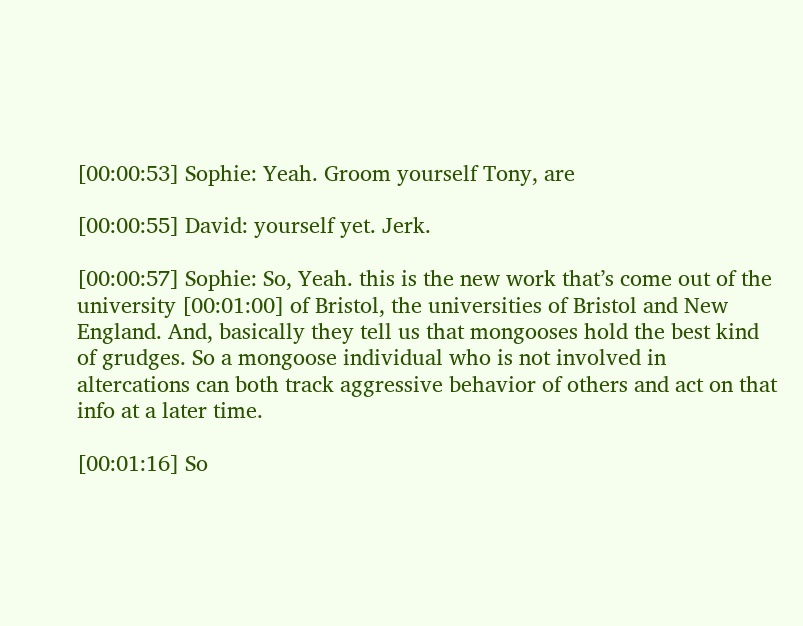[00:00:53] Sophie: Yeah. Groom yourself Tony, are

[00:00:55] David: yourself yet. Jerk.

[00:00:57] Sophie: So, Yeah. this is the new work that’s come out of the university [00:01:00] of Bristol, the universities of Bristol and New England. And, basically they tell us that mongooses hold the best kind of grudges. So a mongoose individual who is not involved in altercations can both track aggressive behavior of others and act on that info at a later time.

[00:01:16] So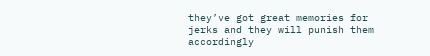they’ve got great memories for jerks and they will punish them accordingly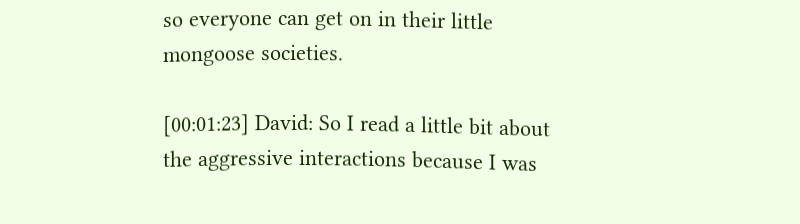so everyone can get on in their little mongoose societies.

[00:01:23] David: So I read a little bit about the aggressive interactions because I was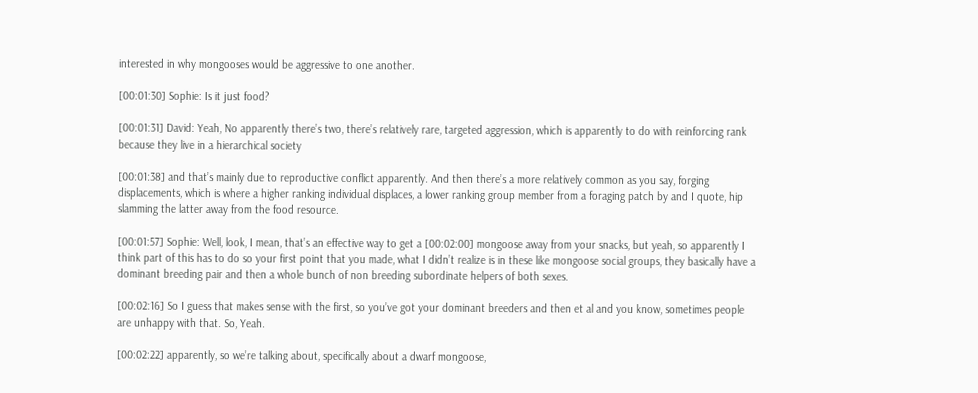interested in why mongooses would be aggressive to one another.

[00:01:30] Sophie: Is it just food?

[00:01:31] David: Yeah, No apparently there’s two, there’s relatively rare, targeted aggression, which is apparently to do with reinforcing rank because they live in a hierarchical society

[00:01:38] and that’s mainly due to reproductive conflict apparently. And then there’s a more relatively common as you say, forging displacements, which is where a higher ranking individual displaces, a lower ranking group member from a foraging patch by and I quote, hip slamming the latter away from the food resource.

[00:01:57] Sophie: Well, look, I mean, that’s an effective way to get a [00:02:00] mongoose away from your snacks, but yeah, so apparently I think part of this has to do so your first point that you made, what I didn’t realize is in these like mongoose social groups, they basically have a dominant breeding pair and then a whole bunch of non breeding subordinate helpers of both sexes.

[00:02:16] So I guess that makes sense with the first, so you’ve got your dominant breeders and then et al and you know, sometimes people are unhappy with that. So, Yeah.

[00:02:22] apparently, so we’re talking about, specifically about a dwarf mongoose,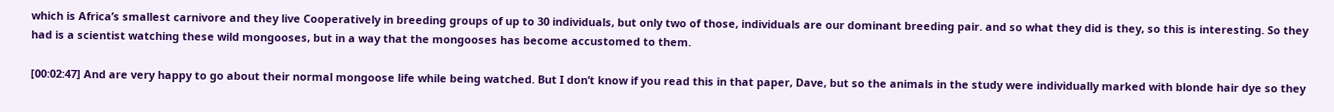which is Africa’s smallest carnivore and they live Cooperatively in breeding groups of up to 30 individuals, but only two of those, individuals are our dominant breeding pair. and so what they did is they, so this is interesting. So they had is a scientist watching these wild mongooses, but in a way that the mongooses has become accustomed to them.

[00:02:47] And are very happy to go about their normal mongoose life while being watched. But I don’t know if you read this in that paper, Dave, but so the animals in the study were individually marked with blonde hair dye so they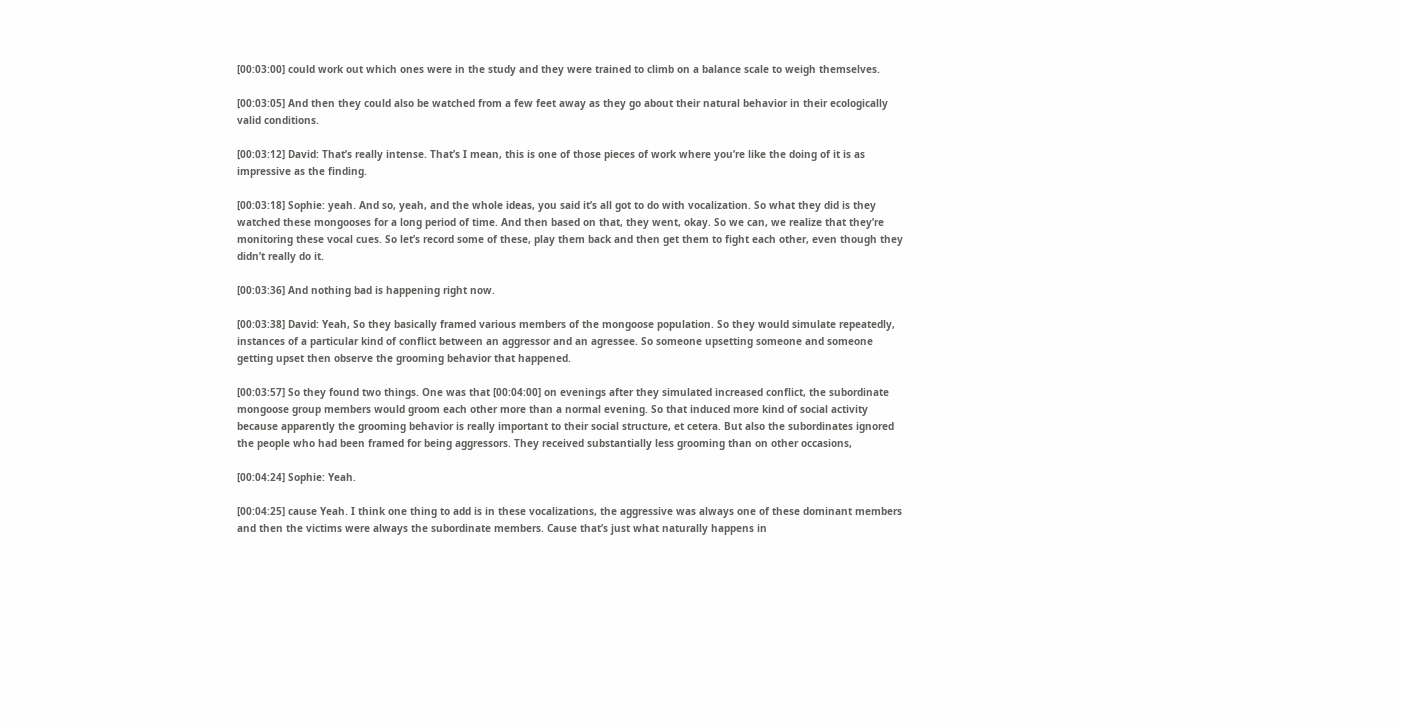[00:03:00] could work out which ones were in the study and they were trained to climb on a balance scale to weigh themselves.

[00:03:05] And then they could also be watched from a few feet away as they go about their natural behavior in their ecologically valid conditions.

[00:03:12] David: That’s really intense. That’s I mean, this is one of those pieces of work where you’re like the doing of it is as impressive as the finding.

[00:03:18] Sophie: yeah. And so, yeah, and the whole ideas, you said it’s all got to do with vocalization. So what they did is they watched these mongooses for a long period of time. And then based on that, they went, okay. So we can, we realize that they’re monitoring these vocal cues. So let’s record some of these, play them back and then get them to fight each other, even though they didn’t really do it.

[00:03:36] And nothing bad is happening right now.

[00:03:38] David: Yeah, So they basically framed various members of the mongoose population. So they would simulate repeatedly, instances of a particular kind of conflict between an aggressor and an agressee. So someone upsetting someone and someone getting upset then observe the grooming behavior that happened.

[00:03:57] So they found two things. One was that [00:04:00] on evenings after they simulated increased conflict, the subordinate mongoose group members would groom each other more than a normal evening. So that induced more kind of social activity because apparently the grooming behavior is really important to their social structure, et cetera. But also the subordinates ignored the people who had been framed for being aggressors. They received substantially less grooming than on other occasions,

[00:04:24] Sophie: Yeah.

[00:04:25] cause Yeah. I think one thing to add is in these vocalizations, the aggressive was always one of these dominant members and then the victims were always the subordinate members. Cause that’s just what naturally happens in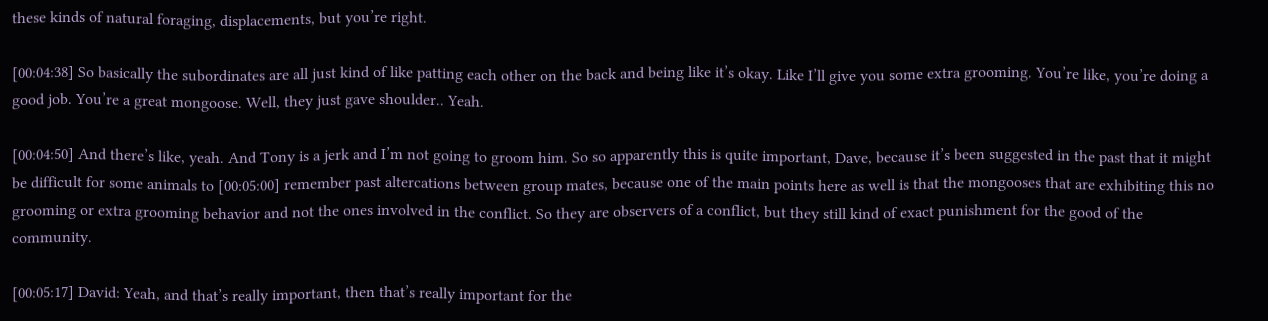these kinds of natural foraging, displacements, but you’re right.

[00:04:38] So basically the subordinates are all just kind of like patting each other on the back and being like it’s okay. Like I’ll give you some extra grooming. You’re like, you’re doing a good job. You’re a great mongoose. Well, they just gave shoulder.. Yeah.

[00:04:50] And there’s like, yeah. And Tony is a jerk and I’m not going to groom him. So so apparently this is quite important, Dave, because it’s been suggested in the past that it might be difficult for some animals to [00:05:00] remember past altercations between group mates, because one of the main points here as well is that the mongooses that are exhibiting this no grooming or extra grooming behavior and not the ones involved in the conflict. So they are observers of a conflict, but they still kind of exact punishment for the good of the community.

[00:05:17] David: Yeah, and that’s really important, then that’s really important for the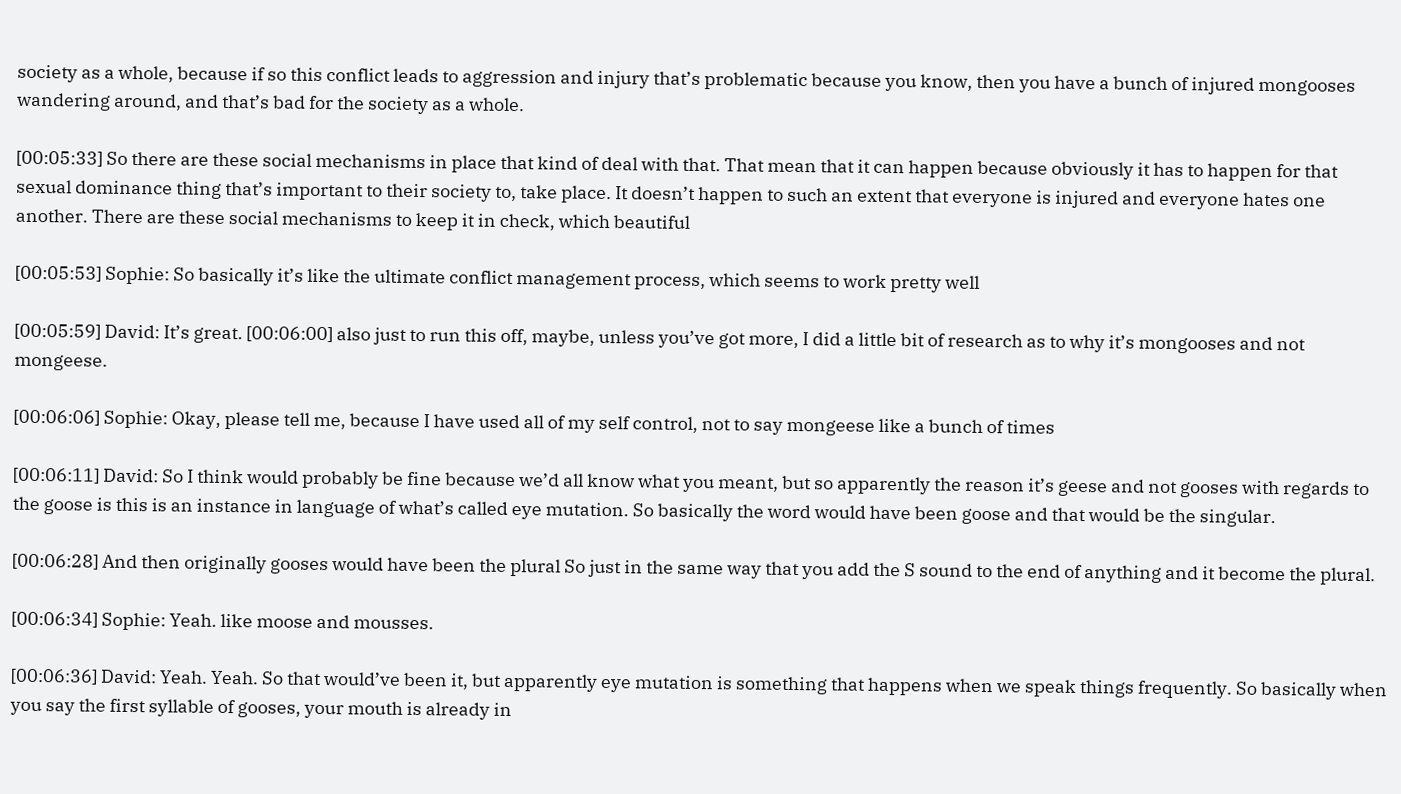society as a whole, because if so this conflict leads to aggression and injury that’s problematic because you know, then you have a bunch of injured mongooses wandering around, and that’s bad for the society as a whole.

[00:05:33] So there are these social mechanisms in place that kind of deal with that. That mean that it can happen because obviously it has to happen for that sexual dominance thing that’s important to their society to, take place. It doesn’t happen to such an extent that everyone is injured and everyone hates one another. There are these social mechanisms to keep it in check, which beautiful

[00:05:53] Sophie: So basically it’s like the ultimate conflict management process, which seems to work pretty well

[00:05:59] David: It’s great. [00:06:00] also just to run this off, maybe, unless you’ve got more, I did a little bit of research as to why it’s mongooses and not mongeese.

[00:06:06] Sophie: Okay, please tell me, because I have used all of my self control, not to say mongeese like a bunch of times

[00:06:11] David: So I think would probably be fine because we’d all know what you meant, but so apparently the reason it’s geese and not gooses with regards to the goose is this is an instance in language of what’s called eye mutation. So basically the word would have been goose and that would be the singular.

[00:06:28] And then originally gooses would have been the plural So just in the same way that you add the S sound to the end of anything and it become the plural.

[00:06:34] Sophie: Yeah. like moose and mousses.

[00:06:36] David: Yeah. Yeah. So that would’ve been it, but apparently eye mutation is something that happens when we speak things frequently. So basically when you say the first syllable of gooses, your mouth is already in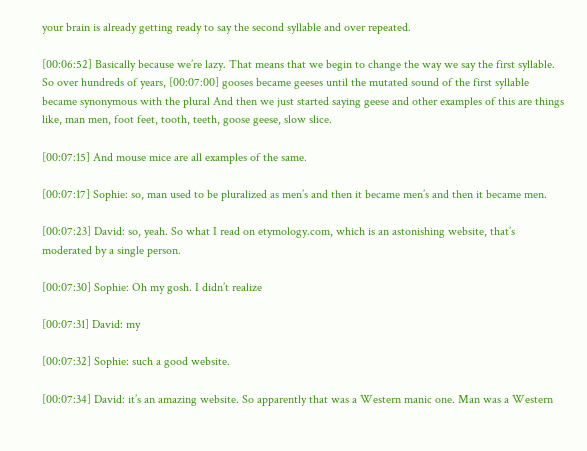your brain is already getting ready to say the second syllable and over repeated.

[00:06:52] Basically because we’re lazy. That means that we begin to change the way we say the first syllable. So over hundreds of years, [00:07:00] gooses became geeses until the mutated sound of the first syllable became synonymous with the plural And then we just started saying geese and other examples of this are things like, man men, foot feet, tooth, teeth, goose geese, slow slice.

[00:07:15] And mouse mice are all examples of the same.

[00:07:17] Sophie: so, man used to be pluralized as men’s and then it became men’s and then it became men.

[00:07:23] David: so, yeah. So what I read on etymology.com, which is an astonishing website, that’s moderated by a single person.

[00:07:30] Sophie: Oh my gosh. I didn’t realize

[00:07:31] David: my

[00:07:32] Sophie: such a good website.

[00:07:34] David: it’s an amazing website. So apparently that was a Western manic one. Man was a Western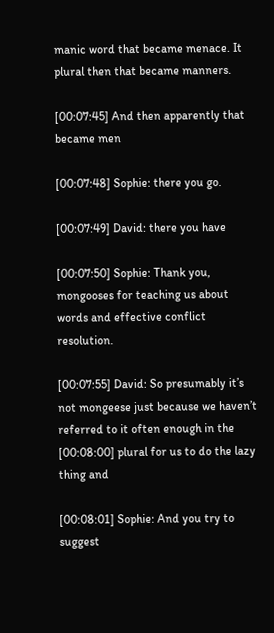manic word that became menace. It plural then that became manners.

[00:07:45] And then apparently that became men

[00:07:48] Sophie: there you go.

[00:07:49] David: there you have

[00:07:50] Sophie: Thank you, mongooses for teaching us about words and effective conflict resolution.

[00:07:55] David: So presumably it’s not mongeese just because we haven’t referred to it often enough in the [00:08:00] plural for us to do the lazy thing and

[00:08:01] Sophie: And you try to suggest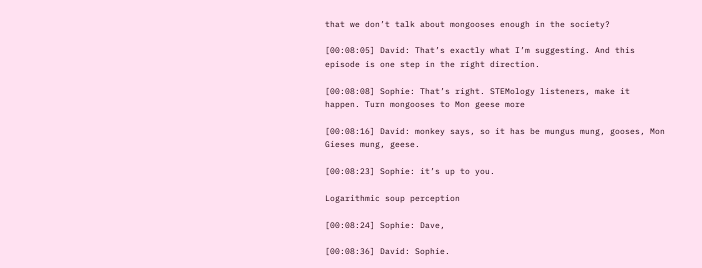that we don’t talk about mongooses enough in the society?

[00:08:05] David: That’s exactly what I’m suggesting. And this episode is one step in the right direction.

[00:08:08] Sophie: That’s right. STEMology listeners, make it happen. Turn mongooses to Mon geese more

[00:08:16] David: monkey says, so it has be mungus mung, gooses, Mon Gieses mung, geese.

[00:08:23] Sophie: it’s up to you.

Logarithmic soup perception

[00:08:24] Sophie: Dave,

[00:08:36] David: Sophie.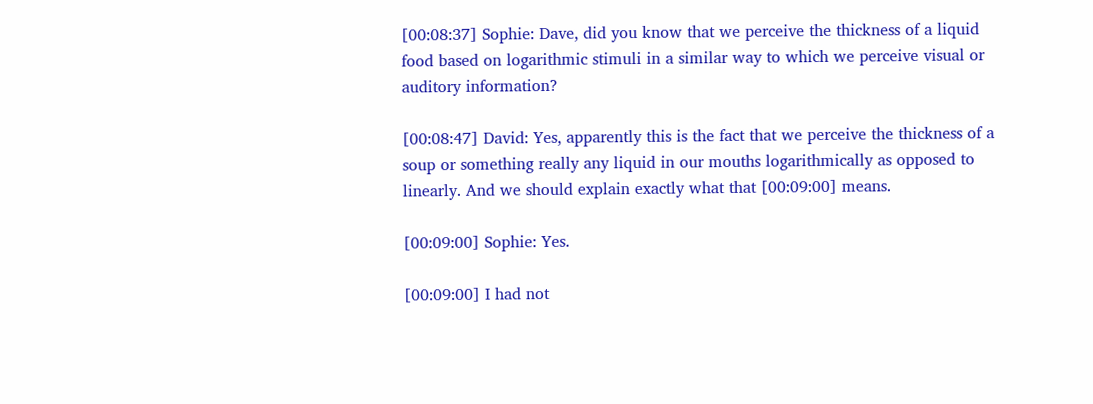[00:08:37] Sophie: Dave, did you know that we perceive the thickness of a liquid food based on logarithmic stimuli in a similar way to which we perceive visual or auditory information?

[00:08:47] David: Yes, apparently this is the fact that we perceive the thickness of a soup or something really any liquid in our mouths logarithmically as opposed to linearly. And we should explain exactly what that [00:09:00] means.

[00:09:00] Sophie: Yes.

[00:09:00] I had not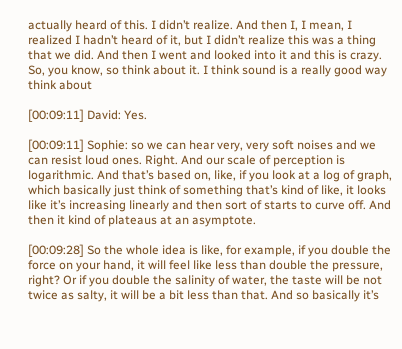actually heard of this. I didn’t realize. And then I, I mean, I realized I hadn’t heard of it, but I didn’t realize this was a thing that we did. And then I went and looked into it and this is crazy. So, you know, so think about it. I think sound is a really good way think about

[00:09:11] David: Yes.

[00:09:11] Sophie: so we can hear very, very soft noises and we can resist loud ones. Right. And our scale of perception is logarithmic. And that’s based on, like, if you look at a log of graph, which basically just think of something that’s kind of like, it looks like it’s increasing linearly and then sort of starts to curve off. And then it kind of plateaus at an asymptote.

[00:09:28] So the whole idea is like, for example, if you double the force on your hand, it will feel like less than double the pressure, right? Or if you double the salinity of water, the taste will be not twice as salty, it will be a bit less than that. And so basically it’s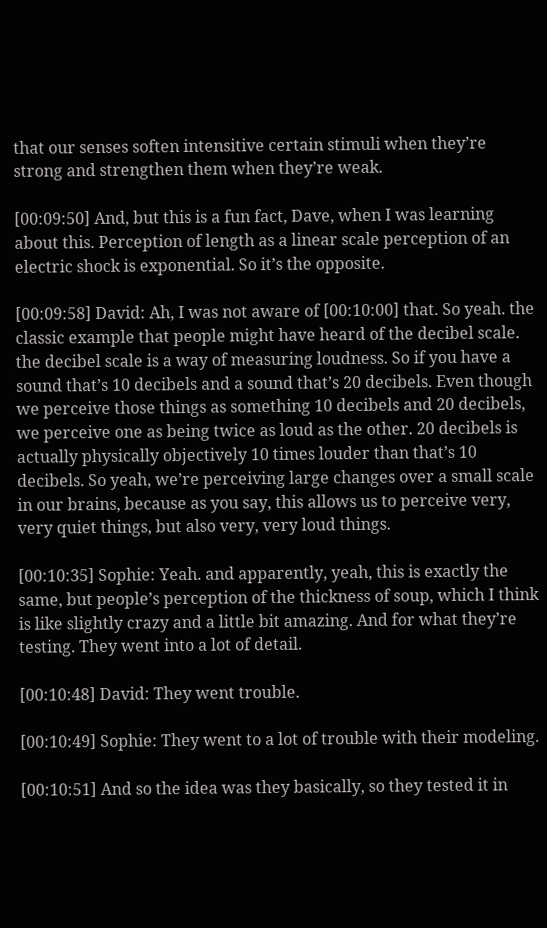that our senses soften intensitive certain stimuli when they’re strong and strengthen them when they’re weak.

[00:09:50] And, but this is a fun fact, Dave, when I was learning about this. Perception of length as a linear scale perception of an electric shock is exponential. So it’s the opposite.

[00:09:58] David: Ah, I was not aware of [00:10:00] that. So yeah. the classic example that people might have heard of the decibel scale. the decibel scale is a way of measuring loudness. So if you have a sound that’s 10 decibels and a sound that’s 20 decibels. Even though we perceive those things as something 10 decibels and 20 decibels, we perceive one as being twice as loud as the other. 20 decibels is actually physically objectively 10 times louder than that’s 10 decibels. So yeah, we’re perceiving large changes over a small scale in our brains, because as you say, this allows us to perceive very, very quiet things, but also very, very loud things.

[00:10:35] Sophie: Yeah. and apparently, yeah, this is exactly the same, but people’s perception of the thickness of soup, which I think is like slightly crazy and a little bit amazing. And for what they’re testing. They went into a lot of detail.

[00:10:48] David: They went trouble.

[00:10:49] Sophie: They went to a lot of trouble with their modeling.

[00:10:51] And so the idea was they basically, so they tested it in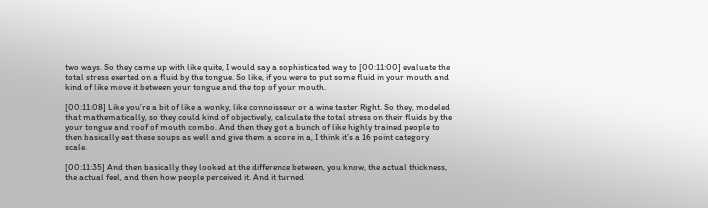two ways. So they came up with like quite, I would say a sophisticated way to [00:11:00] evaluate the total stress exerted on a fluid by the tongue. So like, if you were to put some fluid in your mouth and kind of like move it between your tongue and the top of your mouth.

[00:11:08] Like you’re a bit of like a wonky, like connoisseur or a wine taster Right. So they, modeled that mathematically, so they could kind of objectively, calculate the total stress on their fluids by the your tongue and roof of mouth combo. And then they got a bunch of like highly trained people to then basically eat these soups as well and give them a score in a, I think it’s a 16 point category scale.

[00:11:35] And then basically they looked at the difference between, you know, the actual thickness, the actual feel, and then how people perceived it. And it turned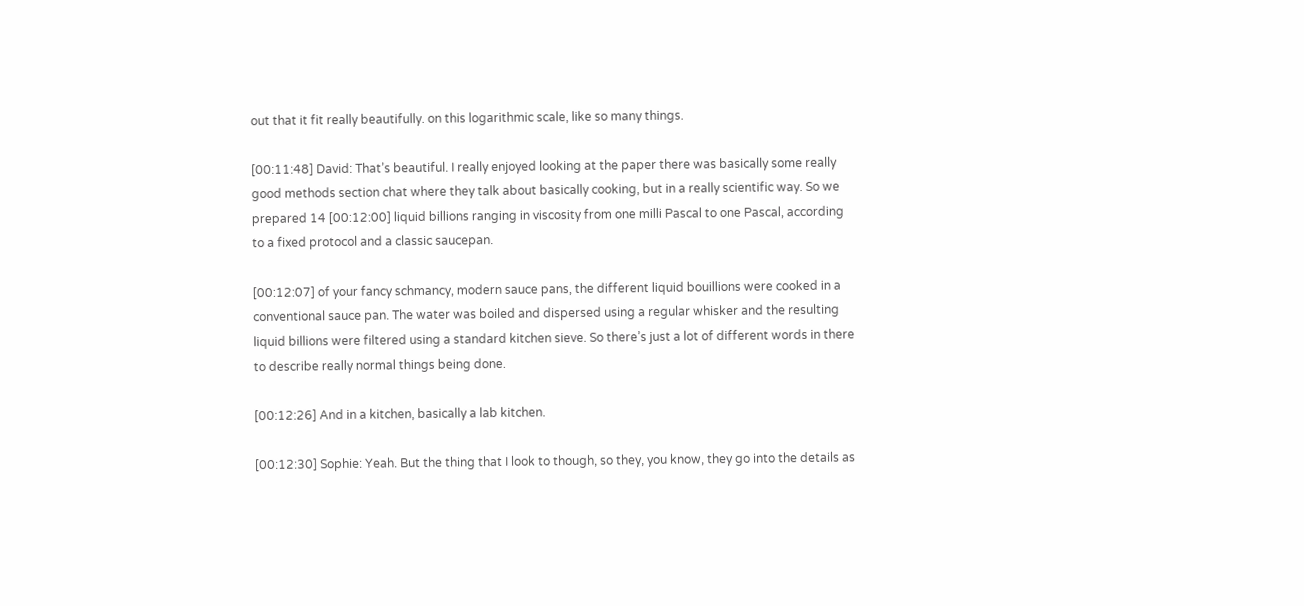out that it fit really beautifully. on this logarithmic scale, like so many things.

[00:11:48] David: That’s beautiful. I really enjoyed looking at the paper there was basically some really good methods section chat where they talk about basically cooking, but in a really scientific way. So we prepared 14 [00:12:00] liquid billions ranging in viscosity from one milli Pascal to one Pascal, according to a fixed protocol and a classic saucepan.

[00:12:07] of your fancy schmancy, modern sauce pans, the different liquid bouillions were cooked in a conventional sauce pan. The water was boiled and dispersed using a regular whisker and the resulting liquid billions were filtered using a standard kitchen sieve. So there’s just a lot of different words in there to describe really normal things being done.

[00:12:26] And in a kitchen, basically a lab kitchen.

[00:12:30] Sophie: Yeah. But the thing that I look to though, so they, you know, they go into the details as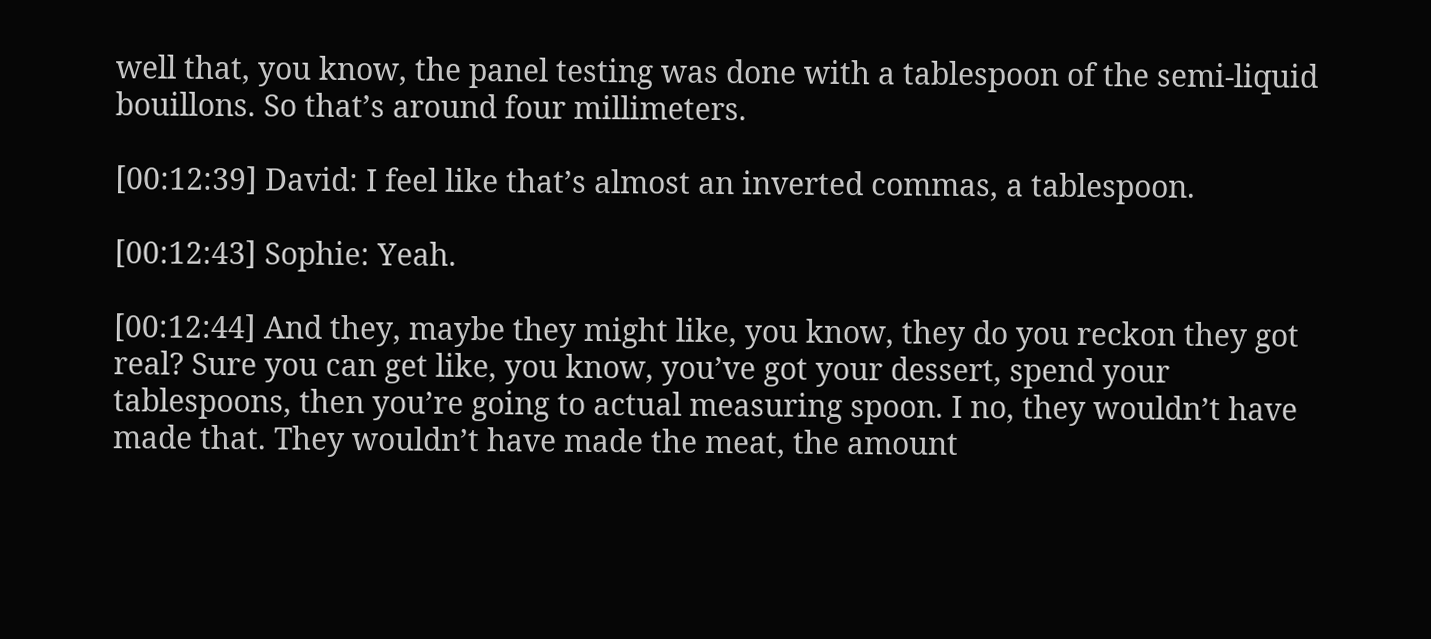well that, you know, the panel testing was done with a tablespoon of the semi-liquid bouillons. So that’s around four millimeters.

[00:12:39] David: I feel like that’s almost an inverted commas, a tablespoon.

[00:12:43] Sophie: Yeah.

[00:12:44] And they, maybe they might like, you know, they do you reckon they got real? Sure you can get like, you know, you’ve got your dessert, spend your tablespoons, then you’re going to actual measuring spoon. I no, they wouldn’t have made that. They wouldn’t have made the meat, the amount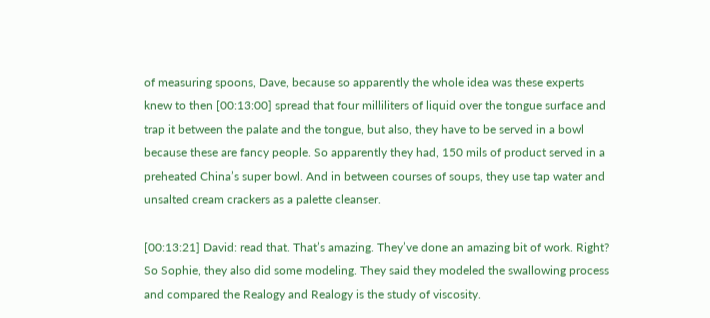of measuring spoons, Dave, because so apparently the whole idea was these experts knew to then [00:13:00] spread that four milliliters of liquid over the tongue surface and trap it between the palate and the tongue, but also, they have to be served in a bowl because these are fancy people. So apparently they had, 150 mils of product served in a preheated China’s super bowl. And in between courses of soups, they use tap water and unsalted cream crackers as a palette cleanser.

[00:13:21] David: read that. That’s amazing. They’ve done an amazing bit of work. Right? So Sophie, they also did some modeling. They said they modeled the swallowing process and compared the Realogy and Realogy is the study of viscosity.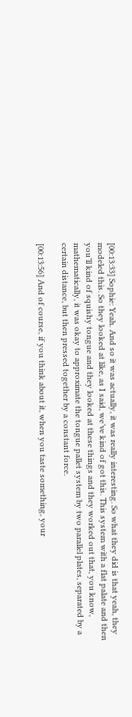[00:13:33] Sophie: Yeah. And so it was actually, it was really interesting. So what they did is that yeah, they modeled this. So they looked at like, as I said, we’ve kind of got this. This system with a flat palate and then you’ll kind of squishy tongue and they looked at these things and they worked out that, you know, mathematically, it was okay to approximate the tongue pallet system by two parallel plates, separated by a certain distance, but then pressed together by a constant force.

[00:13:56] And of course, if you think about it, when you taste something, your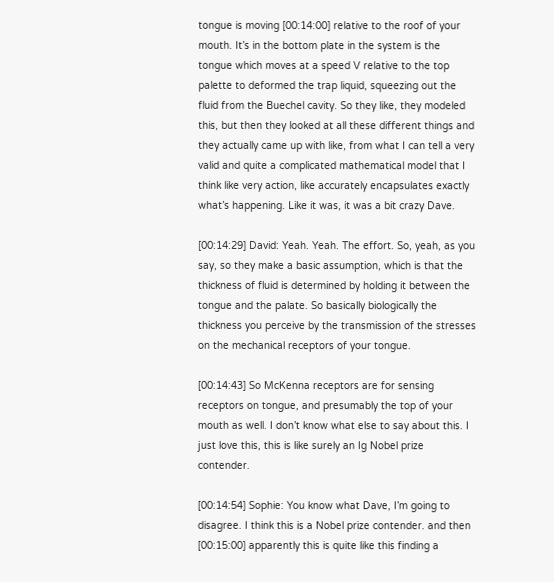tongue is moving [00:14:00] relative to the roof of your mouth. It’s in the bottom plate in the system is the tongue which moves at a speed V relative to the top palette to deformed the trap liquid, squeezing out the fluid from the Buechel cavity. So they like, they modeled this, but then they looked at all these different things and they actually came up with like, from what I can tell a very valid and quite a complicated mathematical model that I think like very action, like accurately encapsulates exactly what’s happening. Like it was, it was a bit crazy Dave.

[00:14:29] David: Yeah. Yeah. The effort. So, yeah, as you say, so they make a basic assumption, which is that the thickness of fluid is determined by holding it between the tongue and the palate. So basically biologically the thickness you perceive by the transmission of the stresses on the mechanical receptors of your tongue.

[00:14:43] So McKenna receptors are for sensing receptors on tongue, and presumably the top of your mouth as well. I don’t know what else to say about this. I just love this, this is like surely an Ig Nobel prize contender.

[00:14:54] Sophie: You know what Dave, I’m going to disagree. I think this is a Nobel prize contender. and then [00:15:00] apparently this is quite like this finding a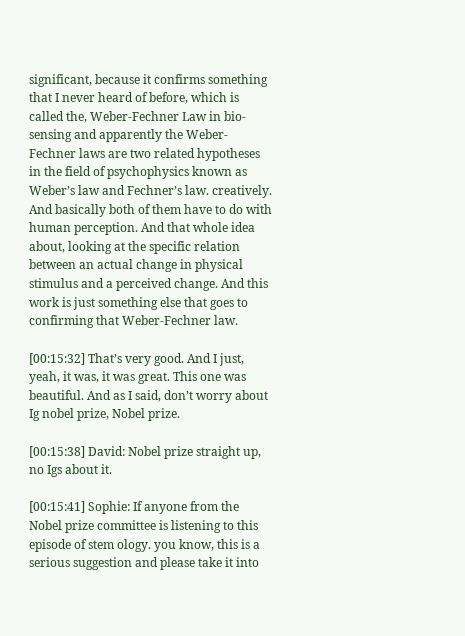significant, because it confirms something that I never heard of before, which is called the, Weber-Fechner Law in bio-sensing and apparently the Weber-Fechner laws are two related hypotheses in the field of psychophysics known as Weber’s law and Fechner’s law. creatively. And basically both of them have to do with human perception. And that whole idea about, looking at the specific relation between an actual change in physical stimulus and a perceived change. And this work is just something else that goes to confirming that Weber-Fechner law.

[00:15:32] That’s very good. And I just, yeah, it was, it was great. This one was beautiful. And as I said, don’t worry about Ig nobel prize, Nobel prize.

[00:15:38] David: Nobel prize straight up, no Igs about it.

[00:15:41] Sophie: If anyone from the Nobel prize committee is listening to this episode of stem ology. you know, this is a serious suggestion and please take it into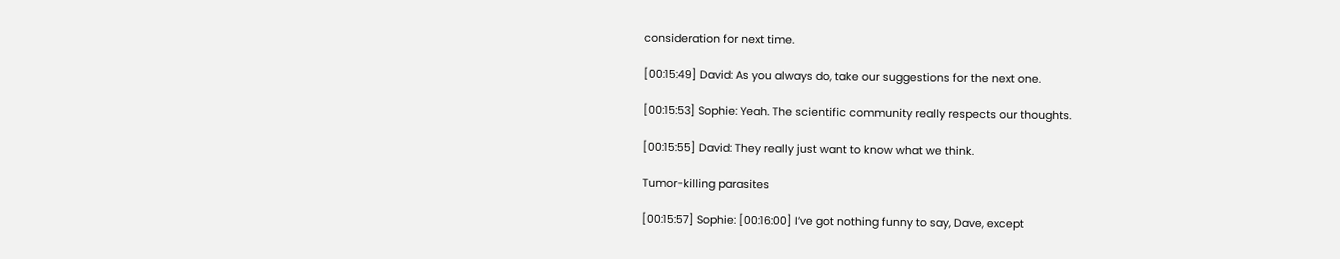consideration for next time.

[00:15:49] David: As you always do, take our suggestions for the next one.

[00:15:53] Sophie: Yeah. The scientific community really respects our thoughts.

[00:15:55] David: They really just want to know what we think.

Tumor-killing parasites

[00:15:57] Sophie: [00:16:00] I’ve got nothing funny to say, Dave, except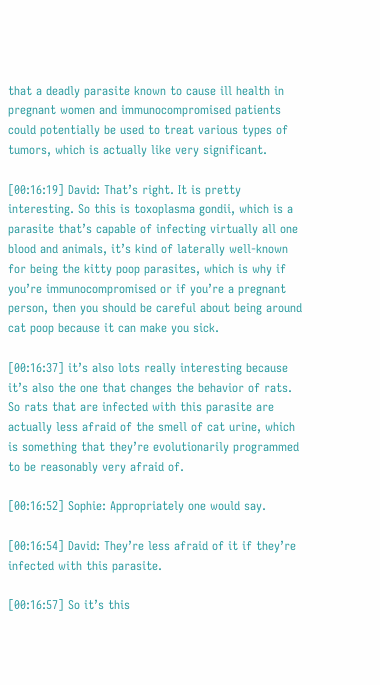that a deadly parasite known to cause ill health in pregnant women and immunocompromised patients could potentially be used to treat various types of tumors, which is actually like very significant.

[00:16:19] David: That’s right. It is pretty interesting. So this is toxoplasma gondii, which is a parasite that’s capable of infecting virtually all one blood and animals, it’s kind of laterally well-known for being the kitty poop parasites, which is why if you’re immunocompromised or if you’re a pregnant person, then you should be careful about being around cat poop because it can make you sick.

[00:16:37] it’s also lots really interesting because it’s also the one that changes the behavior of rats. So rats that are infected with this parasite are actually less afraid of the smell of cat urine, which is something that they’re evolutionarily programmed to be reasonably very afraid of.

[00:16:52] Sophie: Appropriately one would say.

[00:16:54] David: They’re less afraid of it if they’re infected with this parasite.

[00:16:57] So it’s this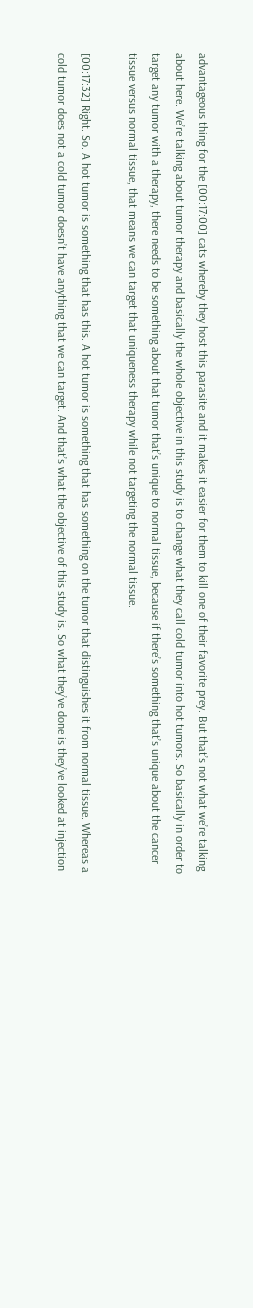advantageous thing for the [00:17:00] cats whereby they host this parasite and it makes it easier for them to kill one of their favorite prey. But that’s not what we’re talking about here. We’re talking about tumor therapy and basically the whole objective in this study is to change what they call cold tumor into hot tumors. So basically in order to target any tumor with a therapy, there needs to be something about that tumor that’s unique to normal tissue, because if there’s something that’s unique about the cancer tissue versus normal tissue, that means we can target that uniqueness therapy while not targeting the normal tissue.

[00:17:32] Right. So. A hot tumor is something that has this. A hot tumor is something that has something on the tumor that distinguishes it from normal tissue. Whereas a cold tumor does not a cold tumor doesn’t have anything that we can target. And that’s what the objective of this study is. So what they’ve done is they’ve looked at injection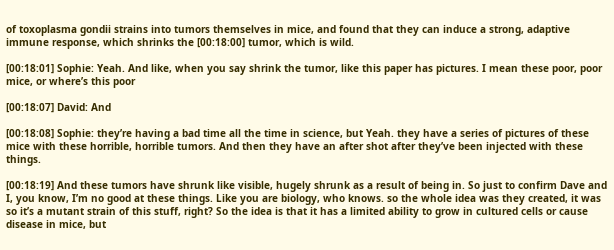of toxoplasma gondii strains into tumors themselves in mice, and found that they can induce a strong, adaptive immune response, which shrinks the [00:18:00] tumor, which is wild.

[00:18:01] Sophie: Yeah. And like, when you say shrink the tumor, like this paper has pictures. I mean these poor, poor mice, or where’s this poor

[00:18:07] David: And

[00:18:08] Sophie: they’re having a bad time all the time in science, but Yeah. they have a series of pictures of these mice with these horrible, horrible tumors. And then they have an after shot after they’ve been injected with these things.

[00:18:19] And these tumors have shrunk like visible, hugely shrunk as a result of being in. So just to confirm Dave and I, you know, I’m no good at these things. Like you are biology, who knows. so the whole idea was they created, it was so it’s a mutant strain of this stuff, right? So the idea is that it has a limited ability to grow in cultured cells or cause disease in mice, but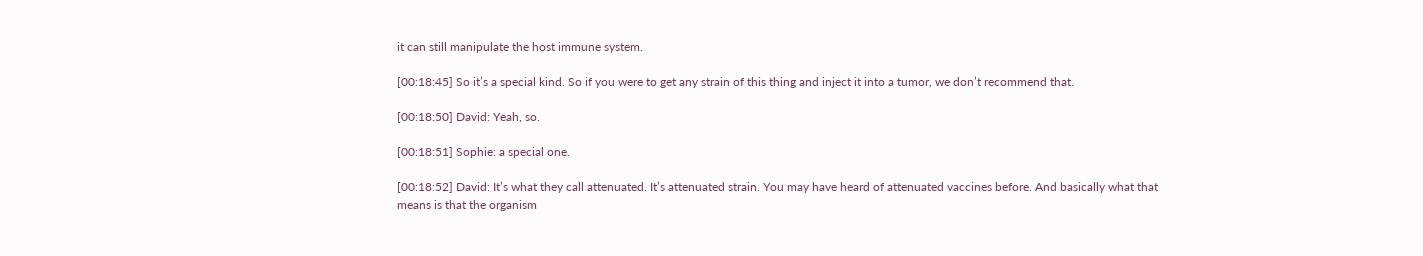it can still manipulate the host immune system.

[00:18:45] So it’s a special kind. So if you were to get any strain of this thing and inject it into a tumor, we don’t recommend that.

[00:18:50] David: Yeah, so.

[00:18:51] Sophie: a special one.

[00:18:52] David: It’s what they call attenuated. It’s attenuated strain. You may have heard of attenuated vaccines before. And basically what that means is that the organism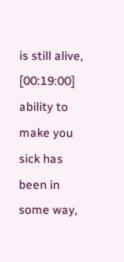is still alive, [00:19:00] ability to make you sick has been in some way,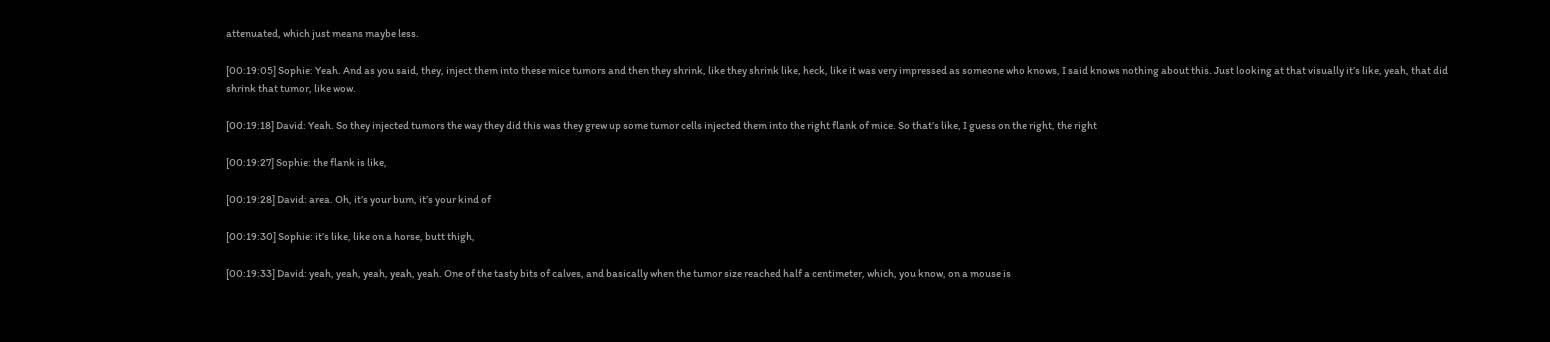attenuated, which just means maybe less.

[00:19:05] Sophie: Yeah. And as you said, they, inject them into these mice tumors and then they shrink, like they shrink like, heck, like it was very impressed as someone who knows, I said knows nothing about this. Just looking at that visually it’s like, yeah, that did shrink that tumor, like wow.

[00:19:18] David: Yeah. So they injected tumors the way they did this was they grew up some tumor cells injected them into the right flank of mice. So that’s like, I guess on the right, the right

[00:19:27] Sophie: the flank is like,

[00:19:28] David: area. Oh, it’s your bum, it’s your kind of

[00:19:30] Sophie: it’s like, like on a horse, butt thigh,

[00:19:33] David: yeah, yeah, yeah, yeah, yeah. One of the tasty bits of calves, and basically when the tumor size reached half a centimeter, which, you know, on a mouse is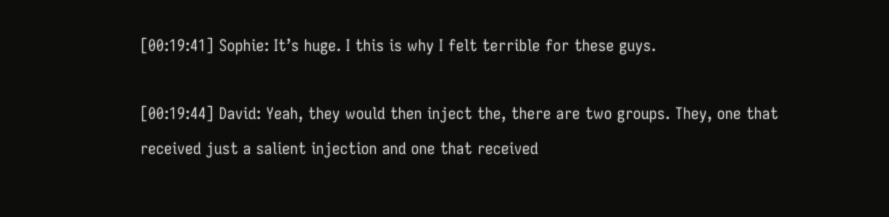[00:19:41] Sophie: It’s huge. I this is why I felt terrible for these guys.

[00:19:44] David: Yeah, they would then inject the, there are two groups. They, one that received just a salient injection and one that received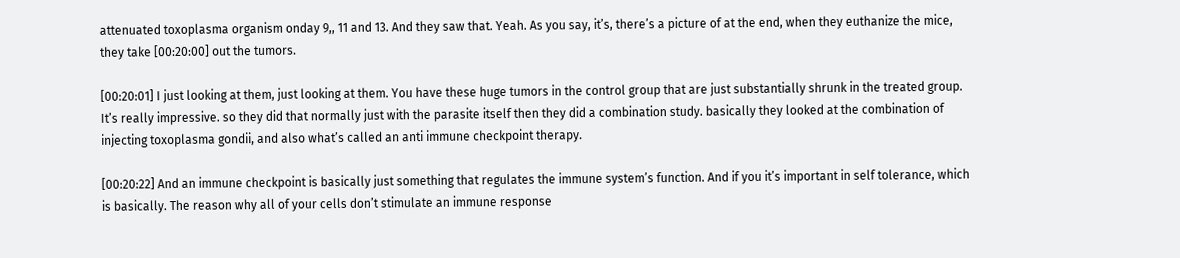attenuated toxoplasma organism onday 9,, 11 and 13. And they saw that. Yeah. As you say, it’s, there’s a picture of at the end, when they euthanize the mice, they take [00:20:00] out the tumors.

[00:20:01] I just looking at them, just looking at them. You have these huge tumors in the control group that are just substantially shrunk in the treated group. It’s really impressive. so they did that normally just with the parasite itself then they did a combination study. basically they looked at the combination of injecting toxoplasma gondii, and also what’s called an anti immune checkpoint therapy.

[00:20:22] And an immune checkpoint is basically just something that regulates the immune system’s function. And if you it’s important in self tolerance, which is basically. The reason why all of your cells don’t stimulate an immune response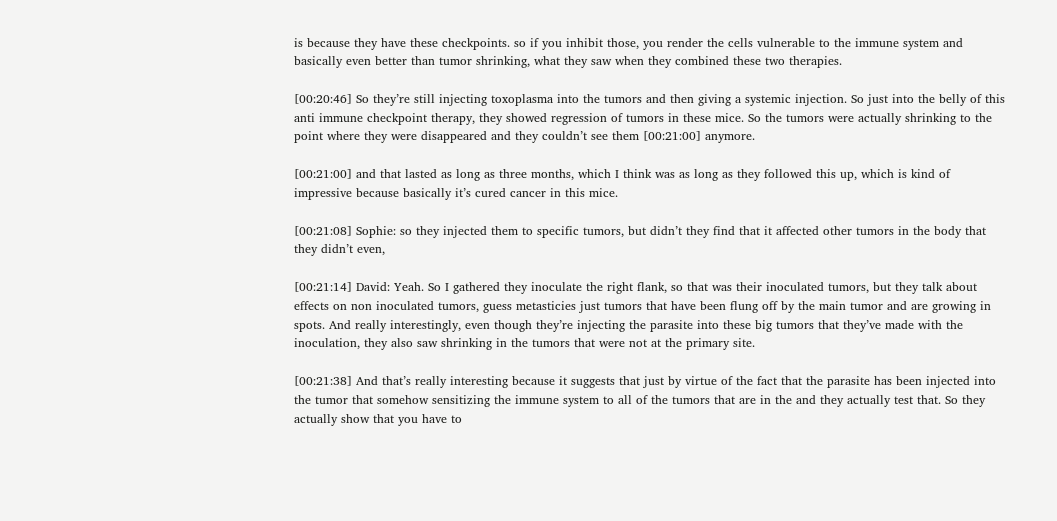is because they have these checkpoints. so if you inhibit those, you render the cells vulnerable to the immune system and basically even better than tumor shrinking, what they saw when they combined these two therapies.

[00:20:46] So they’re still injecting toxoplasma into the tumors and then giving a systemic injection. So just into the belly of this anti immune checkpoint therapy, they showed regression of tumors in these mice. So the tumors were actually shrinking to the point where they were disappeared and they couldn’t see them [00:21:00] anymore.

[00:21:00] and that lasted as long as three months, which I think was as long as they followed this up, which is kind of impressive because basically it’s cured cancer in this mice.

[00:21:08] Sophie: so they injected them to specific tumors, but didn’t they find that it affected other tumors in the body that they didn’t even,

[00:21:14] David: Yeah. So I gathered they inoculate the right flank, so that was their inoculated tumors, but they talk about effects on non inoculated tumors, guess metasticies just tumors that have been flung off by the main tumor and are growing in spots. And really interestingly, even though they’re injecting the parasite into these big tumors that they’ve made with the inoculation, they also saw shrinking in the tumors that were not at the primary site.

[00:21:38] And that’s really interesting because it suggests that just by virtue of the fact that the parasite has been injected into the tumor that somehow sensitizing the immune system to all of the tumors that are in the and they actually test that. So they actually show that you have to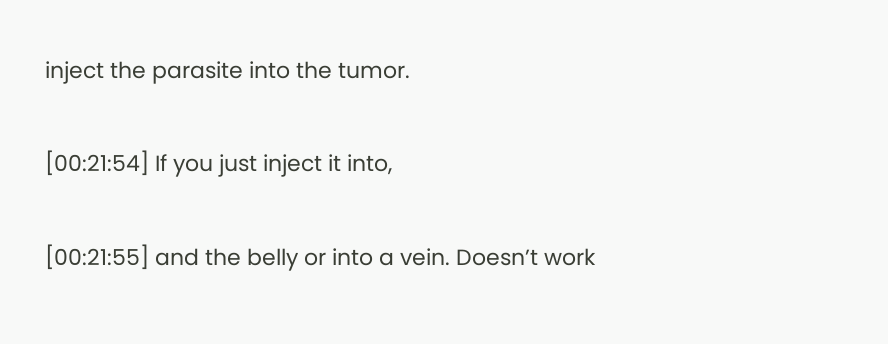inject the parasite into the tumor.

[00:21:54] If you just inject it into,

[00:21:55] and the belly or into a vein. Doesn’t work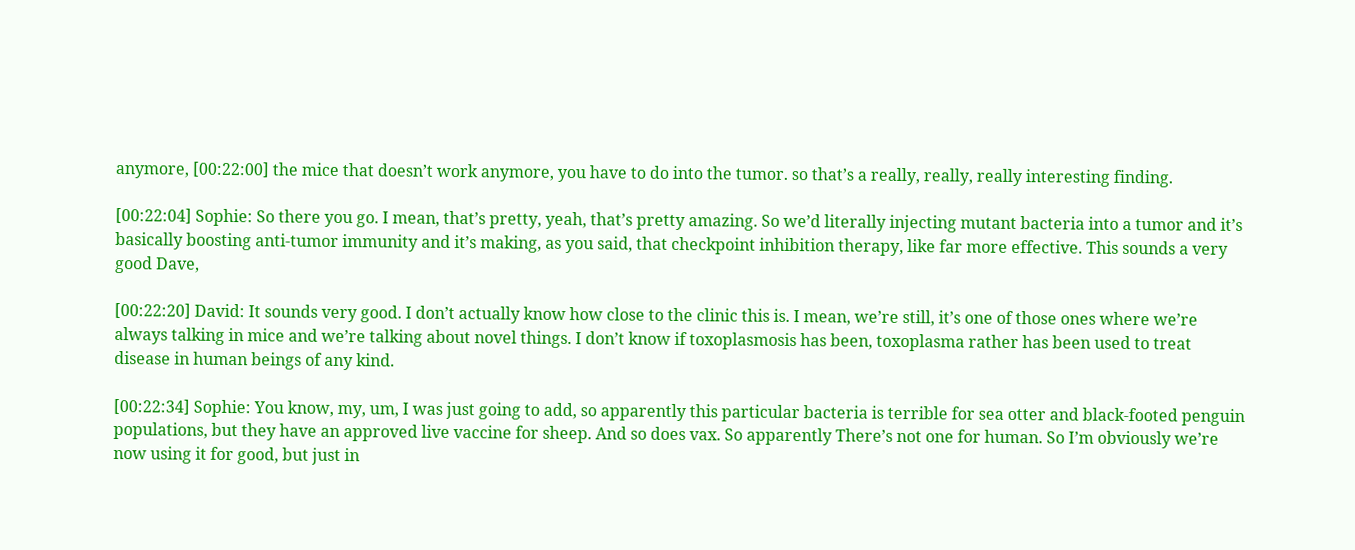anymore, [00:22:00] the mice that doesn’t work anymore, you have to do into the tumor. so that’s a really, really, really interesting finding.

[00:22:04] Sophie: So there you go. I mean, that’s pretty, yeah, that’s pretty amazing. So we’d literally injecting mutant bacteria into a tumor and it’s basically boosting anti-tumor immunity and it’s making, as you said, that checkpoint inhibition therapy, like far more effective. This sounds a very good Dave,

[00:22:20] David: It sounds very good. I don’t actually know how close to the clinic this is. I mean, we’re still, it’s one of those ones where we’re always talking in mice and we’re talking about novel things. I don’t know if toxoplasmosis has been, toxoplasma rather has been used to treat disease in human beings of any kind.

[00:22:34] Sophie: You know, my, um, I was just going to add, so apparently this particular bacteria is terrible for sea otter and black-footed penguin populations, but they have an approved live vaccine for sheep. And so does vax. So apparently There’s not one for human. So I’m obviously we’re now using it for good, but just in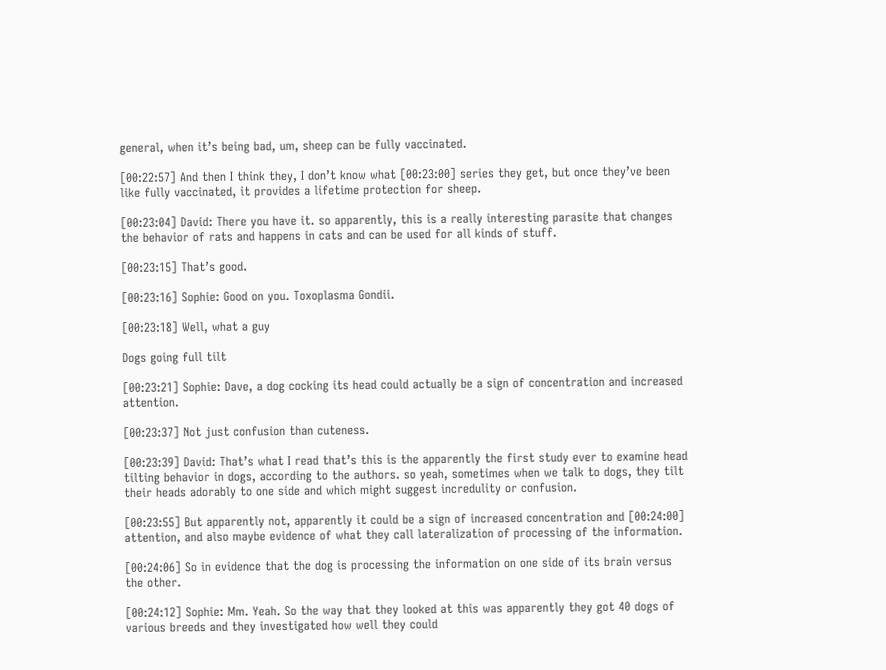general, when it’s being bad, um, sheep can be fully vaccinated.

[00:22:57] And then I think they, I don’t know what [00:23:00] series they get, but once they’ve been like fully vaccinated, it provides a lifetime protection for sheep.

[00:23:04] David: There you have it. so apparently, this is a really interesting parasite that changes the behavior of rats and happens in cats and can be used for all kinds of stuff.

[00:23:15] That’s good.

[00:23:16] Sophie: Good on you. Toxoplasma Gondii.

[00:23:18] Well, what a guy

Dogs going full tilt

[00:23:21] Sophie: Dave, a dog cocking its head could actually be a sign of concentration and increased attention.

[00:23:37] Not just confusion than cuteness.

[00:23:39] David: That’s what I read that’s this is the apparently the first study ever to examine head tilting behavior in dogs, according to the authors. so yeah, sometimes when we talk to dogs, they tilt their heads adorably to one side and which might suggest incredulity or confusion.

[00:23:55] But apparently not, apparently it could be a sign of increased concentration and [00:24:00] attention, and also maybe evidence of what they call lateralization of processing of the information.

[00:24:06] So in evidence that the dog is processing the information on one side of its brain versus the other.

[00:24:12] Sophie: Mm. Yeah. So the way that they looked at this was apparently they got 40 dogs of various breeds and they investigated how well they could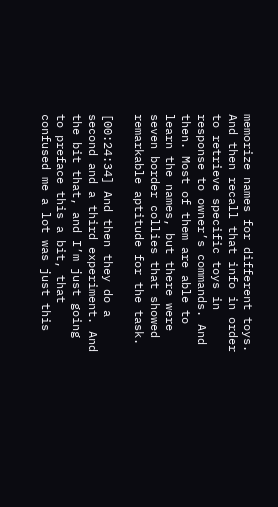memorize names for different toys. And then recall that info in order to retrieve specific toys in response to owner’s commands. And then. Most of them are able to learn the names, but there were seven border collies that showed remarkable aptitude for the task.

[00:24:34] And then they do a second and a third experiment. And the bit that, and I’m just going to preface this a bit, that confused me a lot was just this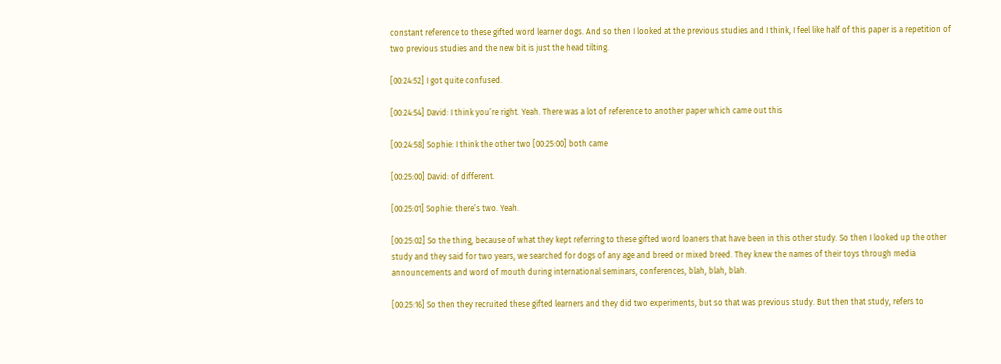constant reference to these gifted word learner dogs. And so then I looked at the previous studies and I think, I feel like half of this paper is a repetition of two previous studies and the new bit is just the head tilting.

[00:24:52] I got quite confused.

[00:24:54] David: I think you’re right. Yeah. There was a lot of reference to another paper which came out this

[00:24:58] Sophie: I think the other two [00:25:00] both came

[00:25:00] David: of different.

[00:25:01] Sophie: there’s two. Yeah.

[00:25:02] So the thing, because of what they kept referring to these gifted word loaners that have been in this other study. So then I looked up the other study and they said for two years, we searched for dogs of any age and breed or mixed breed. They knew the names of their toys through media announcements and word of mouth during international seminars, conferences, blah, blah, blah.

[00:25:16] So then they recruited these gifted learners and they did two experiments, but so that was previous study. But then that study, refers to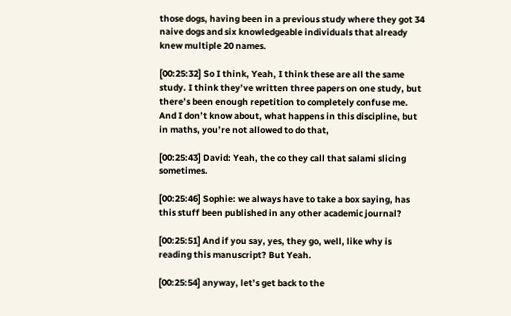those dogs, having been in a previous study where they got 34 naive dogs and six knowledgeable individuals that already knew multiple 20 names.

[00:25:32] So I think, Yeah, I think these are all the same study. I think they’ve written three papers on one study, but there’s been enough repetition to completely confuse me. And I don’t know about, what happens in this discipline, but in maths, you’re not allowed to do that,

[00:25:43] David: Yeah, the co they call that salami slicing sometimes.

[00:25:46] Sophie: we always have to take a box saying, has this stuff been published in any other academic journal?

[00:25:51] And if you say, yes, they go, well, like why is reading this manuscript? But Yeah.

[00:25:54] anyway, let’s get back to the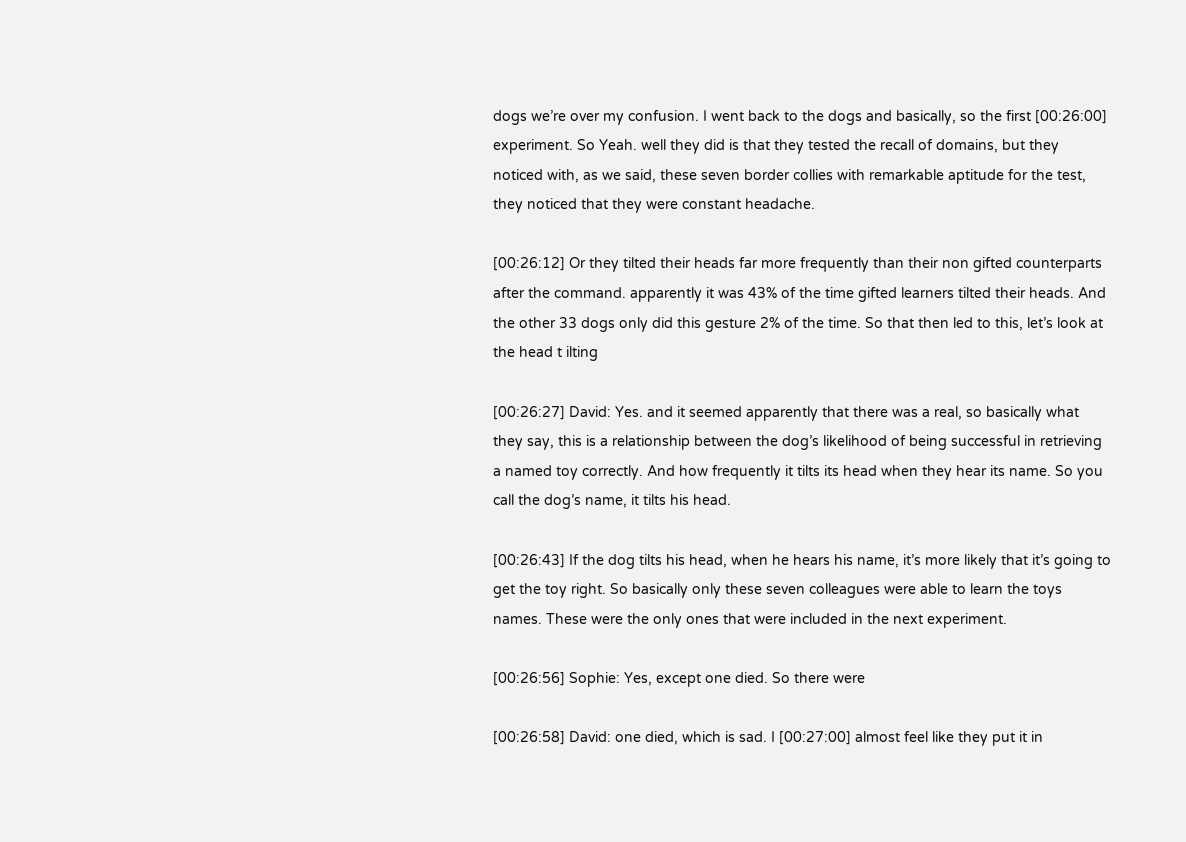dogs we’re over my confusion. I went back to the dogs and basically, so the first [00:26:00] experiment. So Yeah. well they did is that they tested the recall of domains, but they noticed with, as we said, these seven border collies with remarkable aptitude for the test, they noticed that they were constant headache.

[00:26:12] Or they tilted their heads far more frequently than their non gifted counterparts after the command. apparently it was 43% of the time gifted learners tilted their heads. And the other 33 dogs only did this gesture 2% of the time. So that then led to this, let’s look at the head t ilting

[00:26:27] David: Yes. and it seemed apparently that there was a real, so basically what they say, this is a relationship between the dog’s likelihood of being successful in retrieving a named toy correctly. And how frequently it tilts its head when they hear its name. So you call the dog’s name, it tilts his head.

[00:26:43] If the dog tilts his head, when he hears his name, it’s more likely that it’s going to get the toy right. So basically only these seven colleagues were able to learn the toys names. These were the only ones that were included in the next experiment.

[00:26:56] Sophie: Yes, except one died. So there were

[00:26:58] David: one died, which is sad. I [00:27:00] almost feel like they put it in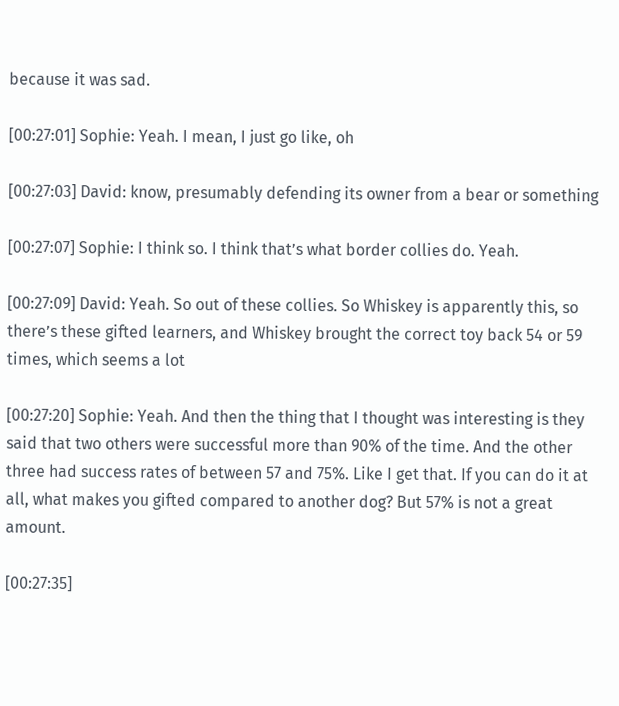because it was sad.

[00:27:01] Sophie: Yeah. I mean, I just go like, oh

[00:27:03] David: know, presumably defending its owner from a bear or something

[00:27:07] Sophie: I think so. I think that’s what border collies do. Yeah.

[00:27:09] David: Yeah. So out of these collies. So Whiskey is apparently this, so there’s these gifted learners, and Whiskey brought the correct toy back 54 or 59 times, which seems a lot

[00:27:20] Sophie: Yeah. And then the thing that I thought was interesting is they said that two others were successful more than 90% of the time. And the other three had success rates of between 57 and 75%. Like I get that. If you can do it at all, what makes you gifted compared to another dog? But 57% is not a great amount.

[00:27:35]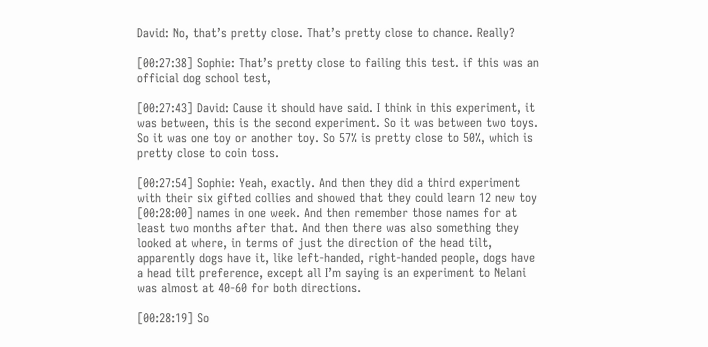David: No, that’s pretty close. That’s pretty close to chance. Really?

[00:27:38] Sophie: That’s pretty close to failing this test. if this was an official dog school test,

[00:27:43] David: Cause it should have said. I think in this experiment, it was between, this is the second experiment. So it was between two toys. So it was one toy or another toy. So 57% is pretty close to 50%, which is pretty close to coin toss.

[00:27:54] Sophie: Yeah, exactly. And then they did a third experiment with their six gifted collies and showed that they could learn 12 new toy [00:28:00] names in one week. And then remember those names for at least two months after that. And then there was also something they looked at where, in terms of just the direction of the head tilt, apparently dogs have it, like left-handed, right-handed people, dogs have a head tilt preference, except all I’m saying is an experiment to Nelani was almost at 40-60 for both directions.

[00:28:19] So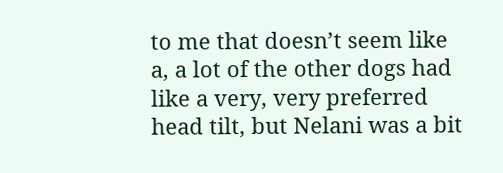to me that doesn’t seem like a, a lot of the other dogs had like a very, very preferred head tilt, but Nelani was a bit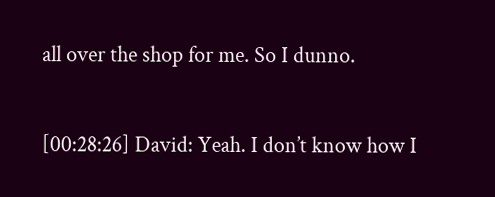all over the shop for me. So I dunno.

[00:28:26] David: Yeah. I don’t know how I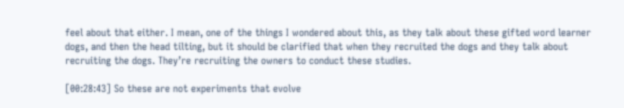feel about that either. I mean, one of the things I wondered about this, as they talk about these gifted word learner dogs, and then the head tilting, but it should be clarified that when they recruited the dogs and they talk about recruiting the dogs. They’re recruiting the owners to conduct these studies.

[00:28:43] So these are not experiments that evolve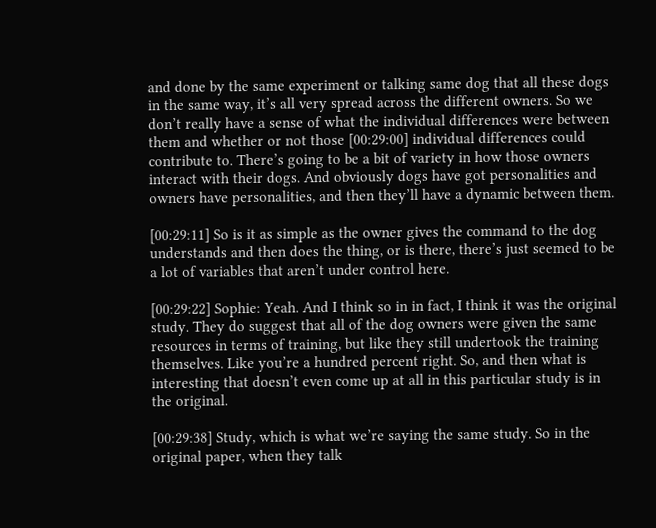and done by the same experiment or talking same dog that all these dogs in the same way, it’s all very spread across the different owners. So we don’t really have a sense of what the individual differences were between them and whether or not those [00:29:00] individual differences could contribute to. There’s going to be a bit of variety in how those owners interact with their dogs. And obviously dogs have got personalities and owners have personalities, and then they’ll have a dynamic between them.

[00:29:11] So is it as simple as the owner gives the command to the dog understands and then does the thing, or is there, there’s just seemed to be a lot of variables that aren’t under control here.

[00:29:22] Sophie: Yeah. And I think so in in fact, I think it was the original study. They do suggest that all of the dog owners were given the same resources in terms of training, but like they still undertook the training themselves. Like you’re a hundred percent right. So, and then what is interesting that doesn’t even come up at all in this particular study is in the original.

[00:29:38] Study, which is what we’re saying the same study. So in the original paper, when they talk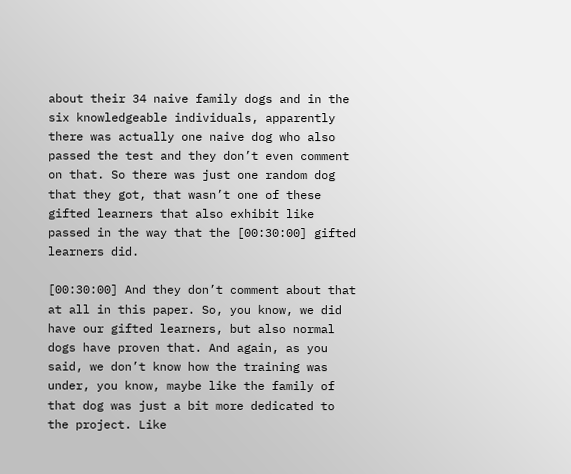about their 34 naive family dogs and in the six knowledgeable individuals, apparently there was actually one naive dog who also passed the test and they don’t even comment on that. So there was just one random dog that they got, that wasn’t one of these gifted learners that also exhibit like passed in the way that the [00:30:00] gifted learners did.

[00:30:00] And they don’t comment about that at all in this paper. So, you know, we did have our gifted learners, but also normal dogs have proven that. And again, as you said, we don’t know how the training was under, you know, maybe like the family of that dog was just a bit more dedicated to the project. Like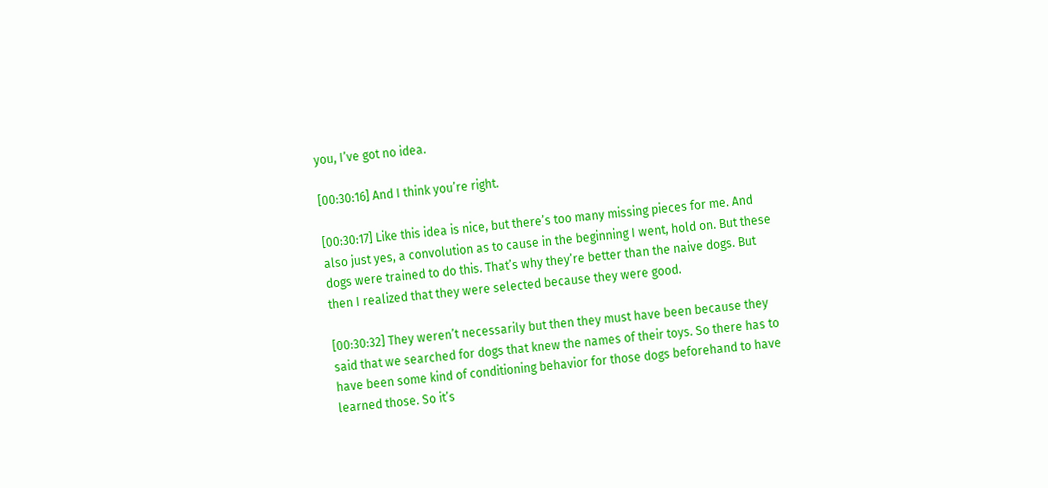you, I’ve got no idea.

[00:30:16] And I think you’re right.

[00:30:17] Like this idea is nice, but there’s too many missing pieces for me. And also just yes, a convolution as to cause in the beginning I went, hold on. But these dogs were trained to do this. That’s why they’re better than the naive dogs. But then I realized that they were selected because they were good.

[00:30:32] They weren’t necessarily but then they must have been because they said that we searched for dogs that knew the names of their toys. So there has to have been some kind of conditioning behavior for those dogs beforehand to have learned those. So it’s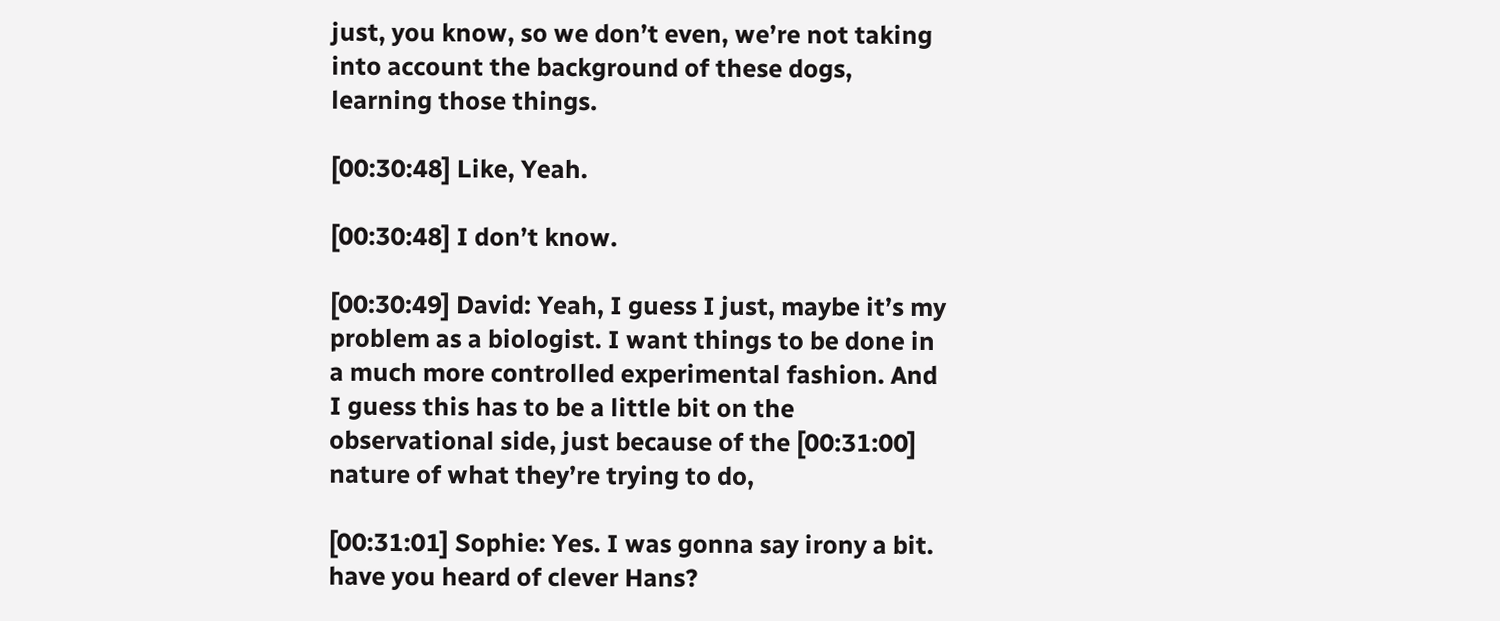just, you know, so we don’t even, we’re not taking into account the background of these dogs, learning those things.

[00:30:48] Like, Yeah.

[00:30:48] I don’t know.

[00:30:49] David: Yeah, I guess I just, maybe it’s my problem as a biologist. I want things to be done in a much more controlled experimental fashion. And I guess this has to be a little bit on the observational side, just because of the [00:31:00] nature of what they’re trying to do,

[00:31:01] Sophie: Yes. I was gonna say irony a bit. have you heard of clever Hans?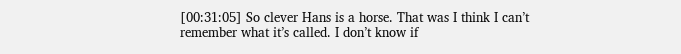[00:31:05] So clever Hans is a horse. That was I think I can’t remember what it’s called. I don’t know if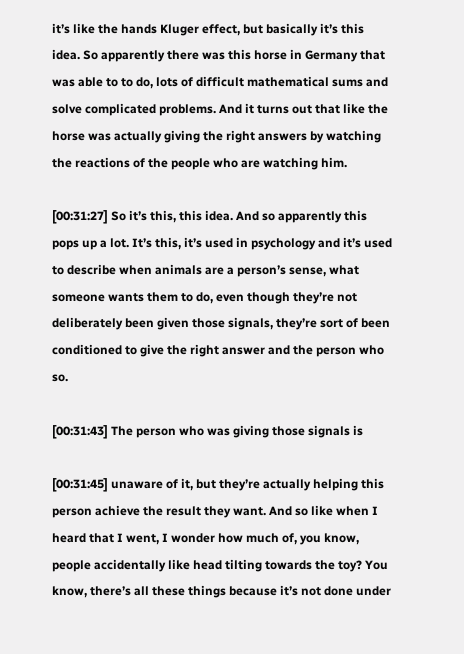it’s like the hands Kluger effect, but basically it’s this idea. So apparently there was this horse in Germany that was able to to do, lots of difficult mathematical sums and solve complicated problems. And it turns out that like the horse was actually giving the right answers by watching the reactions of the people who are watching him.

[00:31:27] So it’s this, this idea. And so apparently this pops up a lot. It’s this, it’s used in psychology and it’s used to describe when animals are a person’s sense, what someone wants them to do, even though they’re not deliberately been given those signals, they’re sort of been conditioned to give the right answer and the person who so.

[00:31:43] The person who was giving those signals is

[00:31:45] unaware of it, but they’re actually helping this person achieve the result they want. And so like when I heard that I went, I wonder how much of, you know, people accidentally like head tilting towards the toy? You know, there’s all these things because it’s not done under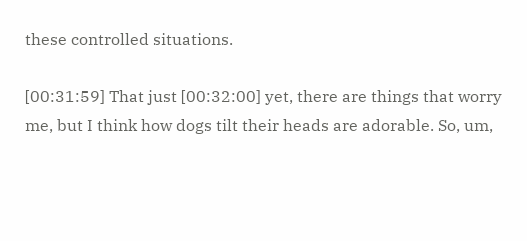these controlled situations.

[00:31:59] That just [00:32:00] yet, there are things that worry me, but I think how dogs tilt their heads are adorable. So, um,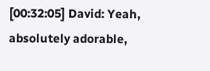[00:32:05] David: Yeah, absolutely adorable,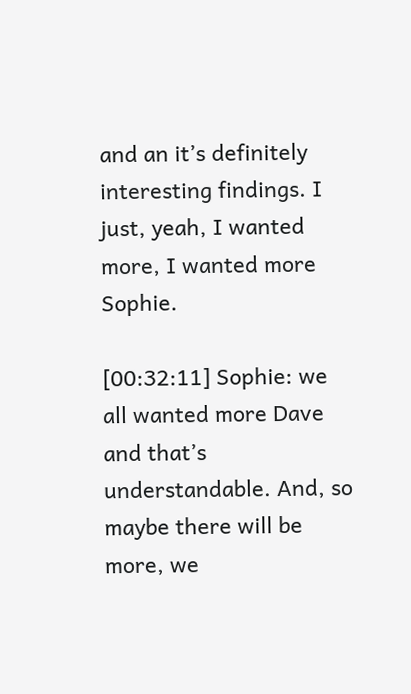and an it’s definitely interesting findings. I just, yeah, I wanted more, I wanted more Sophie.

[00:32:11] Sophie: we all wanted more Dave and that’s understandable. And, so maybe there will be more, we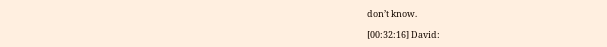don’t know.

[00:32:16] David: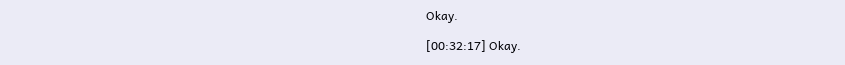Okay.

[00:32:17] Okay.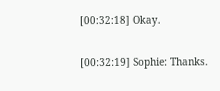[00:32:18] Okay.

[00:32:19] Sophie: Thanks.